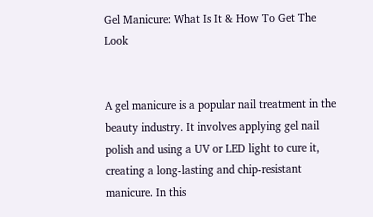Gel Manicure: What Is It & How To Get The Look


A gel manicure is a popular nail treatment in the beauty industry. It involves applying gel nail polish and using a UV or LED light to cure it, creating a long-lasting and chip-resistant manicure. In this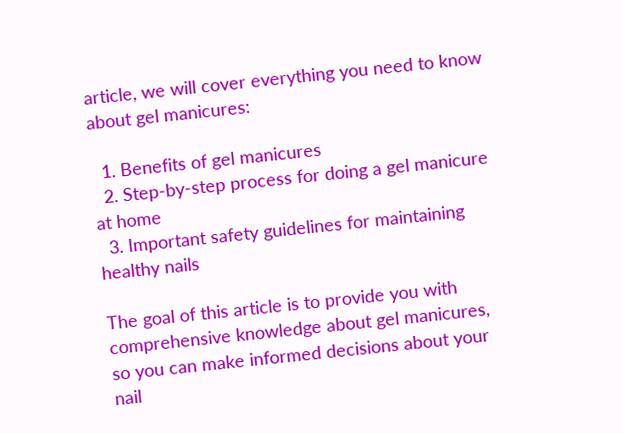article, we will cover everything you need to know about gel manicures:

  1. Benefits of gel manicures
  2. Step-by-step process for doing a gel manicure at home
  3. Important safety guidelines for maintaining healthy nails

The goal of this article is to provide you with comprehensive knowledge about gel manicures, so you can make informed decisions about your nail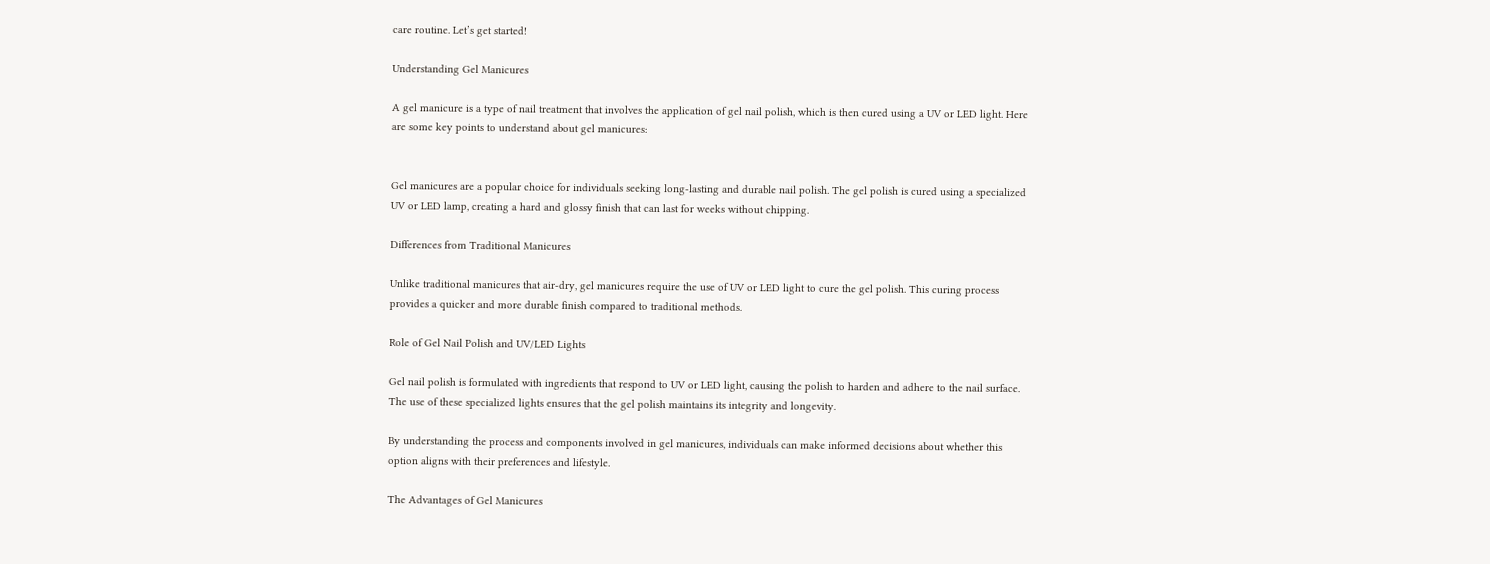care routine. Let’s get started!

Understanding Gel Manicures

A gel manicure is a type of nail treatment that involves the application of gel nail polish, which is then cured using a UV or LED light. Here are some key points to understand about gel manicures:


Gel manicures are a popular choice for individuals seeking long-lasting and durable nail polish. The gel polish is cured using a specialized UV or LED lamp, creating a hard and glossy finish that can last for weeks without chipping.

Differences from Traditional Manicures

Unlike traditional manicures that air-dry, gel manicures require the use of UV or LED light to cure the gel polish. This curing process provides a quicker and more durable finish compared to traditional methods.

Role of Gel Nail Polish and UV/LED Lights

Gel nail polish is formulated with ingredients that respond to UV or LED light, causing the polish to harden and adhere to the nail surface. The use of these specialized lights ensures that the gel polish maintains its integrity and longevity.

By understanding the process and components involved in gel manicures, individuals can make informed decisions about whether this option aligns with their preferences and lifestyle.

The Advantages of Gel Manicures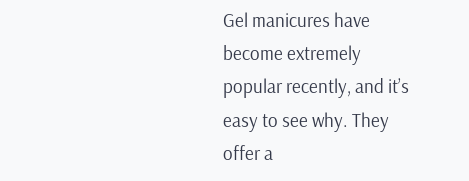Gel manicures have become extremely popular recently, and it’s easy to see why. They offer a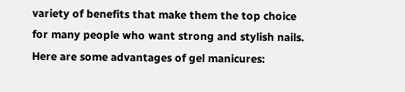variety of benefits that make them the top choice for many people who want strong and stylish nails. Here are some advantages of gel manicures: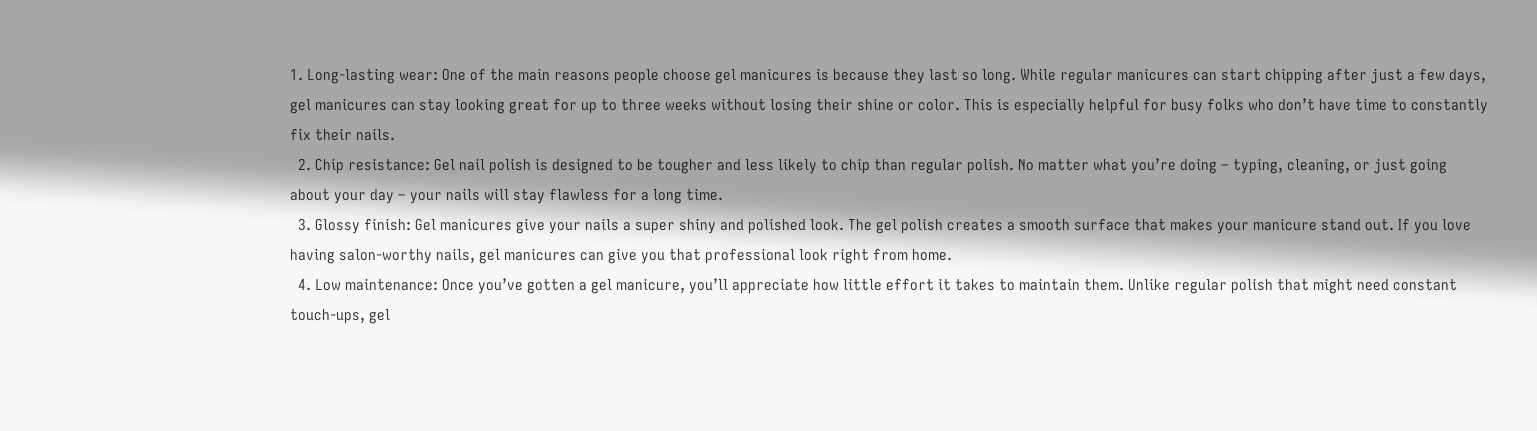1. Long-lasting wear: One of the main reasons people choose gel manicures is because they last so long. While regular manicures can start chipping after just a few days, gel manicures can stay looking great for up to three weeks without losing their shine or color. This is especially helpful for busy folks who don’t have time to constantly fix their nails.
  2. Chip resistance: Gel nail polish is designed to be tougher and less likely to chip than regular polish. No matter what you’re doing – typing, cleaning, or just going about your day – your nails will stay flawless for a long time.
  3. Glossy finish: Gel manicures give your nails a super shiny and polished look. The gel polish creates a smooth surface that makes your manicure stand out. If you love having salon-worthy nails, gel manicures can give you that professional look right from home.
  4. Low maintenance: Once you’ve gotten a gel manicure, you’ll appreciate how little effort it takes to maintain them. Unlike regular polish that might need constant touch-ups, gel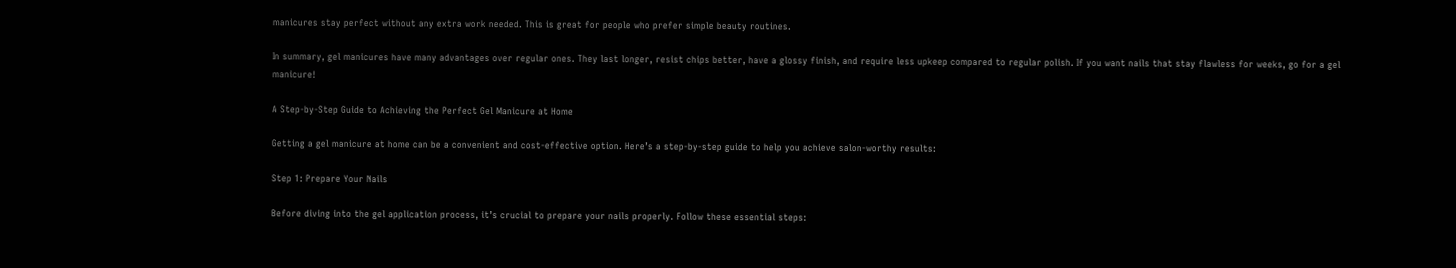manicures stay perfect without any extra work needed. This is great for people who prefer simple beauty routines.

In summary, gel manicures have many advantages over regular ones. They last longer, resist chips better, have a glossy finish, and require less upkeep compared to regular polish. If you want nails that stay flawless for weeks, go for a gel manicure!

A Step-by-Step Guide to Achieving the Perfect Gel Manicure at Home

Getting a gel manicure at home can be a convenient and cost-effective option. Here’s a step-by-step guide to help you achieve salon-worthy results:

Step 1: Prepare Your Nails

Before diving into the gel application process, it’s crucial to prepare your nails properly. Follow these essential steps: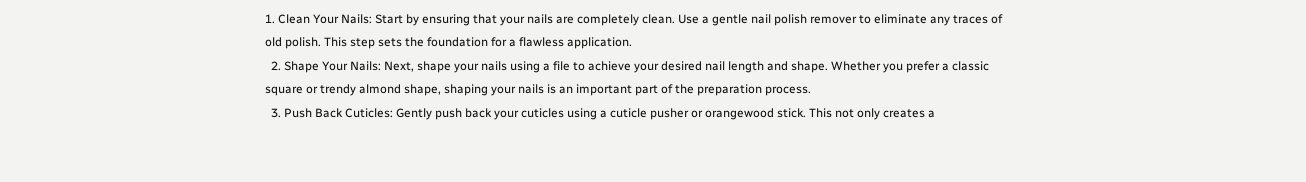1. Clean Your Nails: Start by ensuring that your nails are completely clean. Use a gentle nail polish remover to eliminate any traces of old polish. This step sets the foundation for a flawless application.
  2. Shape Your Nails: Next, shape your nails using a file to achieve your desired nail length and shape. Whether you prefer a classic square or trendy almond shape, shaping your nails is an important part of the preparation process.
  3. Push Back Cuticles: Gently push back your cuticles using a cuticle pusher or orangewood stick. This not only creates a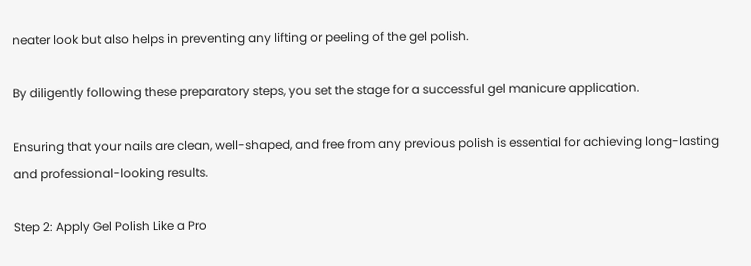neater look but also helps in preventing any lifting or peeling of the gel polish.

By diligently following these preparatory steps, you set the stage for a successful gel manicure application.

Ensuring that your nails are clean, well-shaped, and free from any previous polish is essential for achieving long-lasting and professional-looking results.

Step 2: Apply Gel Polish Like a Pro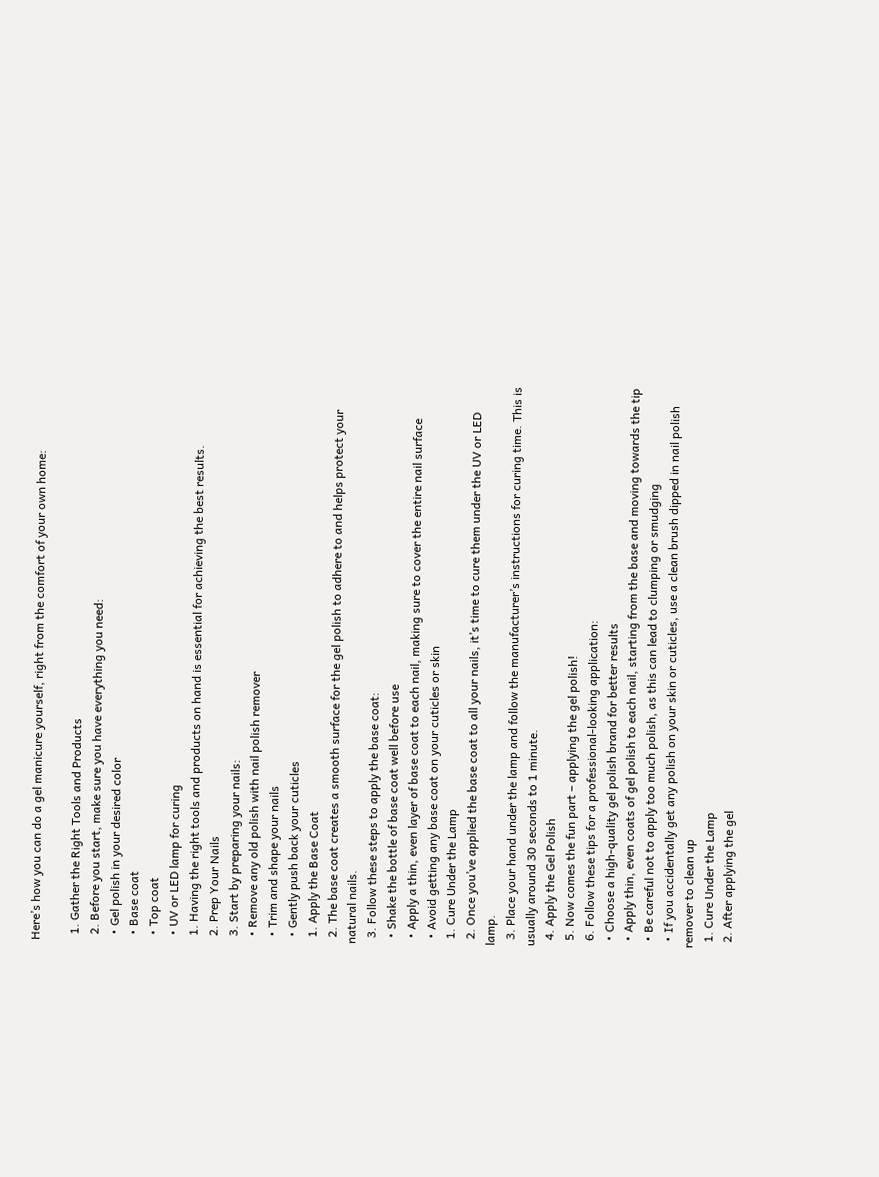Here’s how you can do a gel manicure yourself, right from the comfort of your own home:

  1. Gather the Right Tools and Products
  2. Before you start, make sure you have everything you need:
  • Gel polish in your desired color
  • Base coat
  • Top coat
  • UV or LED lamp for curing
  1. Having the right tools and products on hand is essential for achieving the best results.
  2. Prep Your Nails
  3. Start by preparing your nails:
  • Remove any old polish with nail polish remover
  • Trim and shape your nails
  • Gently push back your cuticles
  1. Apply the Base Coat
  2. The base coat creates a smooth surface for the gel polish to adhere to and helps protect your natural nails.
  3. Follow these steps to apply the base coat:
  • Shake the bottle of base coat well before use
  • Apply a thin, even layer of base coat to each nail, making sure to cover the entire nail surface
  • Avoid getting any base coat on your cuticles or skin
  1. Cure Under the Lamp
  2. Once you’ve applied the base coat to all your nails, it’s time to cure them under the UV or LED lamp.
  3. Place your hand under the lamp and follow the manufacturer’s instructions for curing time. This is usually around 30 seconds to 1 minute.
  4. Apply the Gel Polish
  5. Now comes the fun part – applying the gel polish!
  6. Follow these tips for a professional-looking application:
  • Choose a high-quality gel polish brand for better results
  • Apply thin, even coats of gel polish to each nail, starting from the base and moving towards the tip
  • Be careful not to apply too much polish, as this can lead to clumping or smudging
  • If you accidentally get any polish on your skin or cuticles, use a clean brush dipped in nail polish remover to clean up
  1. Cure Under the Lamp
  2. After applying the gel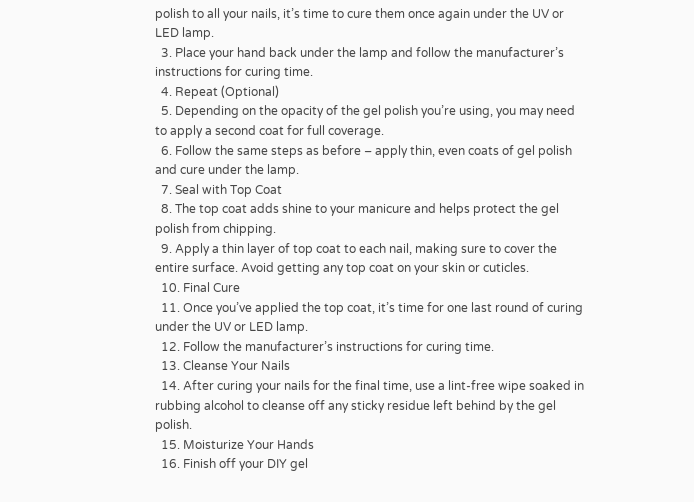polish to all your nails, it’s time to cure them once again under the UV or LED lamp.
  3. Place your hand back under the lamp and follow the manufacturer’s instructions for curing time.
  4. Repeat (Optional)
  5. Depending on the opacity of the gel polish you’re using, you may need to apply a second coat for full coverage.
  6. Follow the same steps as before – apply thin, even coats of gel polish and cure under the lamp.
  7. Seal with Top Coat
  8. The top coat adds shine to your manicure and helps protect the gel polish from chipping.
  9. Apply a thin layer of top coat to each nail, making sure to cover the entire surface. Avoid getting any top coat on your skin or cuticles.
  10. Final Cure
  11. Once you’ve applied the top coat, it’s time for one last round of curing under the UV or LED lamp.
  12. Follow the manufacturer’s instructions for curing time.
  13. Cleanse Your Nails
  14. After curing your nails for the final time, use a lint-free wipe soaked in rubbing alcohol to cleanse off any sticky residue left behind by the gel polish.
  15. Moisturize Your Hands
  16. Finish off your DIY gel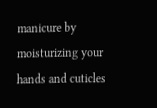manicure by moisturizing your hands and cuticles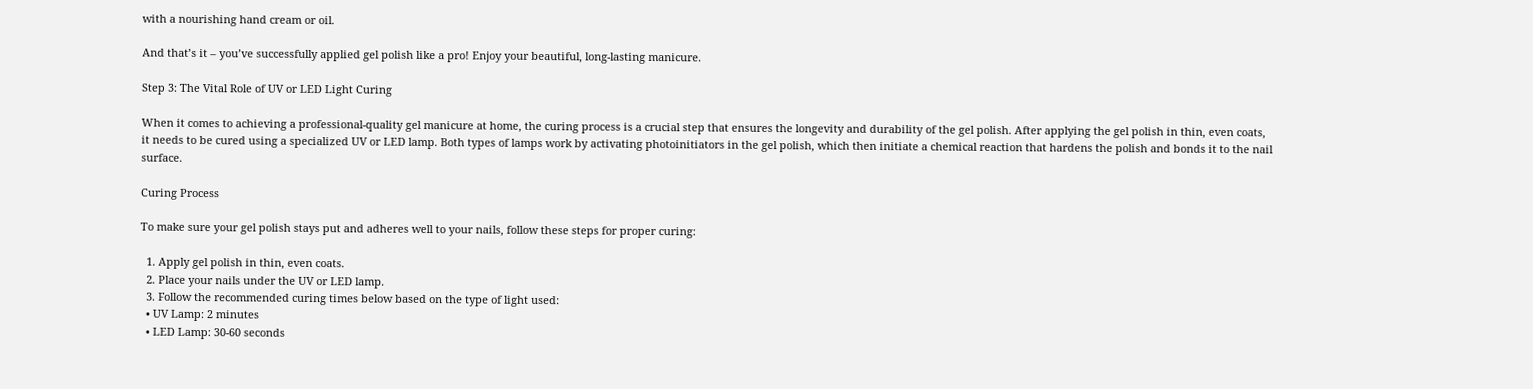with a nourishing hand cream or oil.

And that’s it – you’ve successfully applied gel polish like a pro! Enjoy your beautiful, long-lasting manicure.

Step 3: The Vital Role of UV or LED Light Curing

When it comes to achieving a professional-quality gel manicure at home, the curing process is a crucial step that ensures the longevity and durability of the gel polish. After applying the gel polish in thin, even coats, it needs to be cured using a specialized UV or LED lamp. Both types of lamps work by activating photoinitiators in the gel polish, which then initiate a chemical reaction that hardens the polish and bonds it to the nail surface.

Curing Process

To make sure your gel polish stays put and adheres well to your nails, follow these steps for proper curing:

  1. Apply gel polish in thin, even coats.
  2. Place your nails under the UV or LED lamp.
  3. Follow the recommended curing times below based on the type of light used:
  • UV Lamp: 2 minutes
  • LED Lamp: 30-60 seconds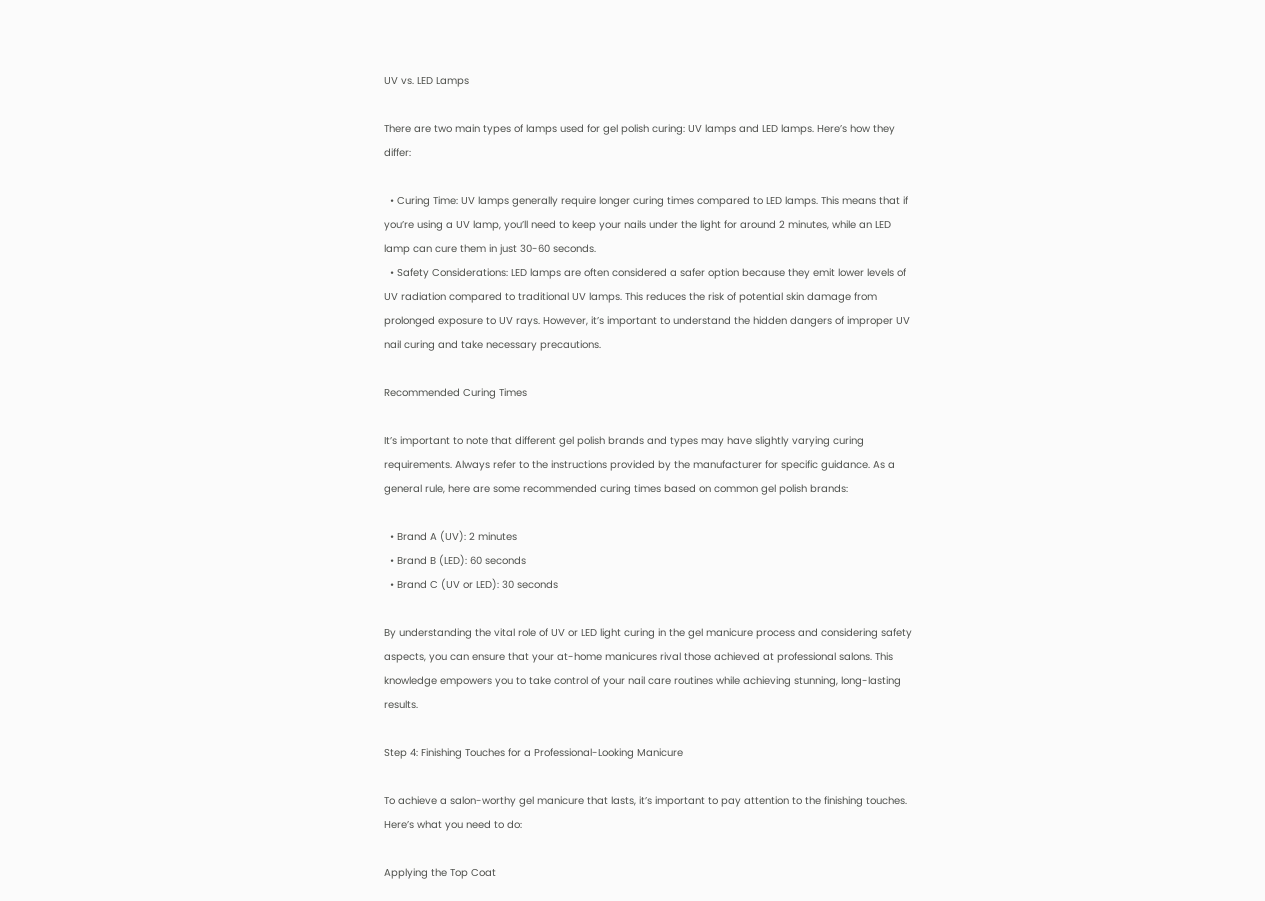UV vs. LED Lamps

There are two main types of lamps used for gel polish curing: UV lamps and LED lamps. Here’s how they differ:

  • Curing Time: UV lamps generally require longer curing times compared to LED lamps. This means that if you’re using a UV lamp, you’ll need to keep your nails under the light for around 2 minutes, while an LED lamp can cure them in just 30-60 seconds.
  • Safety Considerations: LED lamps are often considered a safer option because they emit lower levels of UV radiation compared to traditional UV lamps. This reduces the risk of potential skin damage from prolonged exposure to UV rays. However, it’s important to understand the hidden dangers of improper UV nail curing and take necessary precautions.

Recommended Curing Times

It’s important to note that different gel polish brands and types may have slightly varying curing requirements. Always refer to the instructions provided by the manufacturer for specific guidance. As a general rule, here are some recommended curing times based on common gel polish brands:

  • Brand A (UV): 2 minutes
  • Brand B (LED): 60 seconds
  • Brand C (UV or LED): 30 seconds

By understanding the vital role of UV or LED light curing in the gel manicure process and considering safety aspects, you can ensure that your at-home manicures rival those achieved at professional salons. This knowledge empowers you to take control of your nail care routines while achieving stunning, long-lasting results.

Step 4: Finishing Touches for a Professional-Looking Manicure

To achieve a salon-worthy gel manicure that lasts, it’s important to pay attention to the finishing touches. Here’s what you need to do:

Applying the Top Coat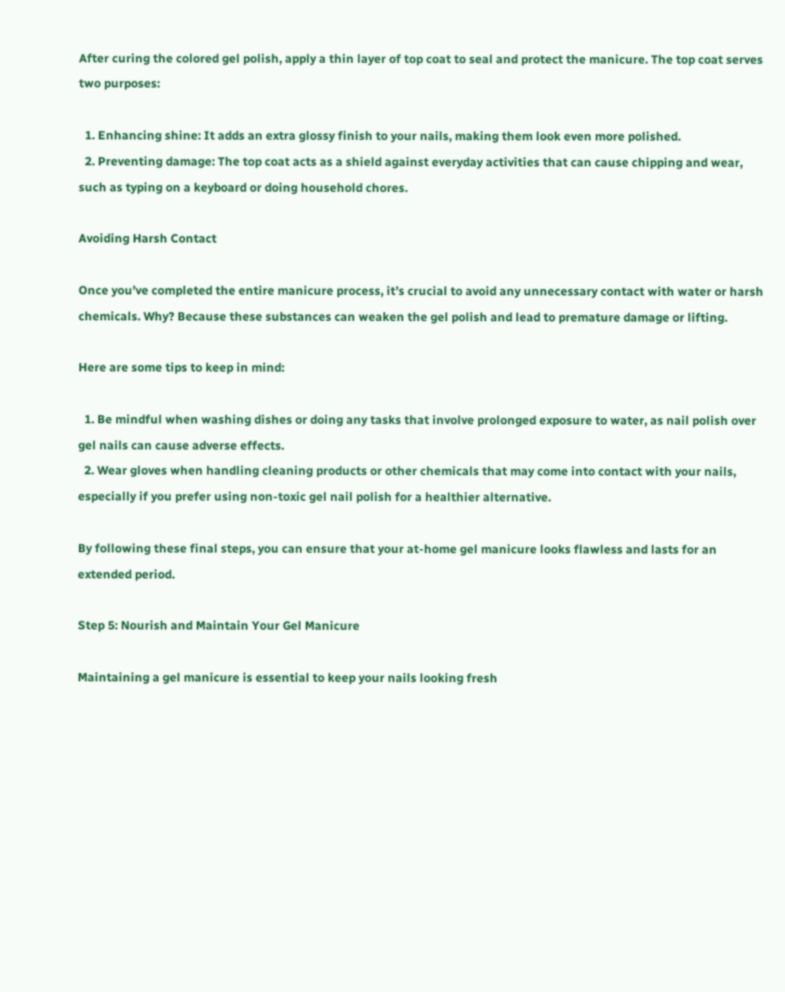After curing the colored gel polish, apply a thin layer of top coat to seal and protect the manicure. The top coat serves two purposes:

  1. Enhancing shine: It adds an extra glossy finish to your nails, making them look even more polished.
  2. Preventing damage: The top coat acts as a shield against everyday activities that can cause chipping and wear, such as typing on a keyboard or doing household chores.

Avoiding Harsh Contact

Once you’ve completed the entire manicure process, it’s crucial to avoid any unnecessary contact with water or harsh chemicals. Why? Because these substances can weaken the gel polish and lead to premature damage or lifting.

Here are some tips to keep in mind:

  1. Be mindful when washing dishes or doing any tasks that involve prolonged exposure to water, as nail polish over gel nails can cause adverse effects.
  2. Wear gloves when handling cleaning products or other chemicals that may come into contact with your nails, especially if you prefer using non-toxic gel nail polish for a healthier alternative.

By following these final steps, you can ensure that your at-home gel manicure looks flawless and lasts for an extended period.

Step 5: Nourish and Maintain Your Gel Manicure

Maintaining a gel manicure is essential to keep your nails looking fresh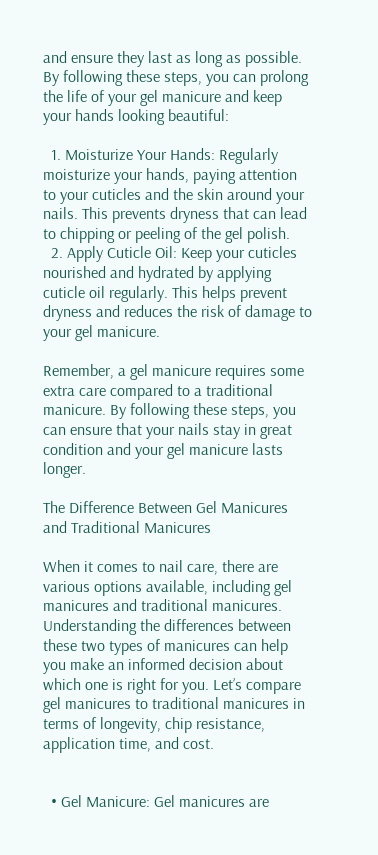and ensure they last as long as possible. By following these steps, you can prolong the life of your gel manicure and keep your hands looking beautiful:

  1. Moisturize Your Hands: Regularly moisturize your hands, paying attention to your cuticles and the skin around your nails. This prevents dryness that can lead to chipping or peeling of the gel polish.
  2. Apply Cuticle Oil: Keep your cuticles nourished and hydrated by applying cuticle oil regularly. This helps prevent dryness and reduces the risk of damage to your gel manicure.

Remember, a gel manicure requires some extra care compared to a traditional manicure. By following these steps, you can ensure that your nails stay in great condition and your gel manicure lasts longer.

The Difference Between Gel Manicures and Traditional Manicures

When it comes to nail care, there are various options available, including gel manicures and traditional manicures. Understanding the differences between these two types of manicures can help you make an informed decision about which one is right for you. Let’s compare gel manicures to traditional manicures in terms of longevity, chip resistance, application time, and cost.


  • Gel Manicure: Gel manicures are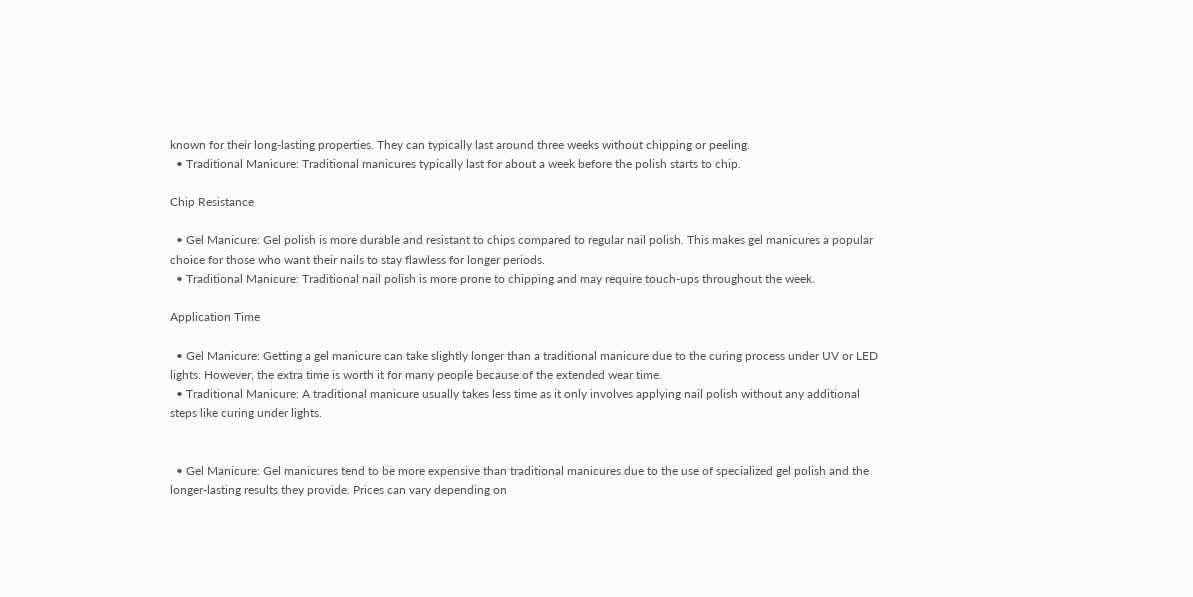known for their long-lasting properties. They can typically last around three weeks without chipping or peeling.
  • Traditional Manicure: Traditional manicures typically last for about a week before the polish starts to chip.

Chip Resistance

  • Gel Manicure: Gel polish is more durable and resistant to chips compared to regular nail polish. This makes gel manicures a popular choice for those who want their nails to stay flawless for longer periods.
  • Traditional Manicure: Traditional nail polish is more prone to chipping and may require touch-ups throughout the week.

Application Time

  • Gel Manicure: Getting a gel manicure can take slightly longer than a traditional manicure due to the curing process under UV or LED lights. However, the extra time is worth it for many people because of the extended wear time.
  • Traditional Manicure: A traditional manicure usually takes less time as it only involves applying nail polish without any additional steps like curing under lights.


  • Gel Manicure: Gel manicures tend to be more expensive than traditional manicures due to the use of specialized gel polish and the longer-lasting results they provide. Prices can vary depending on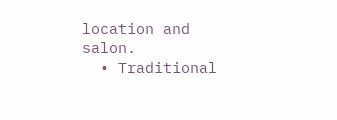location and salon.
  • Traditional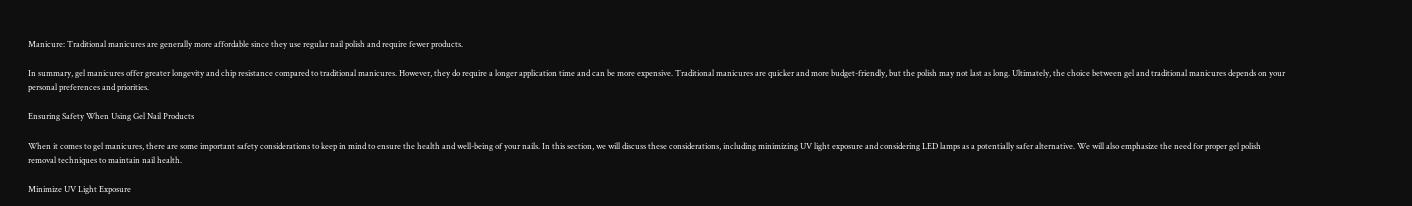Manicure: Traditional manicures are generally more affordable since they use regular nail polish and require fewer products.

In summary, gel manicures offer greater longevity and chip resistance compared to traditional manicures. However, they do require a longer application time and can be more expensive. Traditional manicures are quicker and more budget-friendly, but the polish may not last as long. Ultimately, the choice between gel and traditional manicures depends on your personal preferences and priorities.

Ensuring Safety When Using Gel Nail Products

When it comes to gel manicures, there are some important safety considerations to keep in mind to ensure the health and well-being of your nails. In this section, we will discuss these considerations, including minimizing UV light exposure and considering LED lamps as a potentially safer alternative. We will also emphasize the need for proper gel polish removal techniques to maintain nail health.

Minimize UV Light Exposure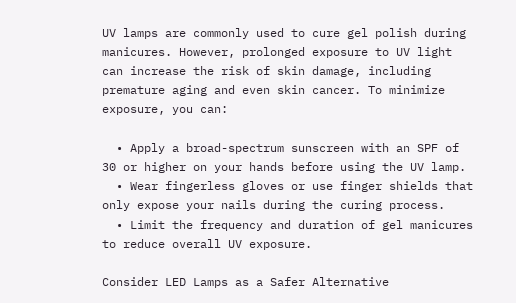UV lamps are commonly used to cure gel polish during manicures. However, prolonged exposure to UV light can increase the risk of skin damage, including premature aging and even skin cancer. To minimize exposure, you can:

  • Apply a broad-spectrum sunscreen with an SPF of 30 or higher on your hands before using the UV lamp.
  • Wear fingerless gloves or use finger shields that only expose your nails during the curing process.
  • Limit the frequency and duration of gel manicures to reduce overall UV exposure.

Consider LED Lamps as a Safer Alternative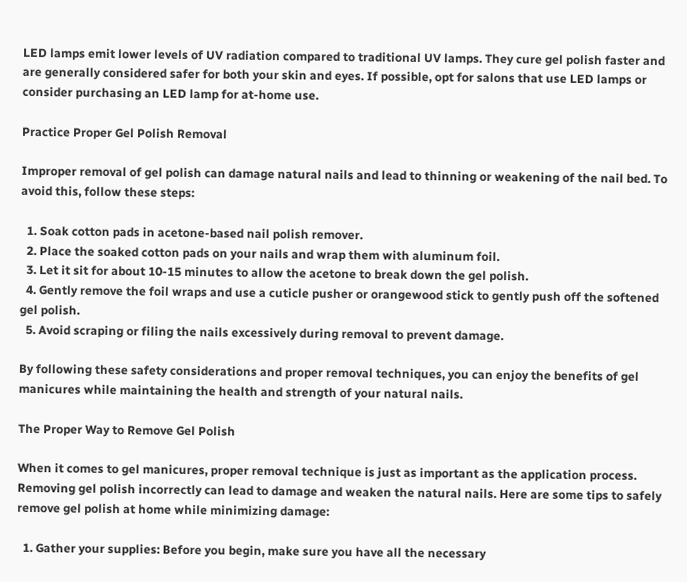LED lamps emit lower levels of UV radiation compared to traditional UV lamps. They cure gel polish faster and are generally considered safer for both your skin and eyes. If possible, opt for salons that use LED lamps or consider purchasing an LED lamp for at-home use.

Practice Proper Gel Polish Removal

Improper removal of gel polish can damage natural nails and lead to thinning or weakening of the nail bed. To avoid this, follow these steps:

  1. Soak cotton pads in acetone-based nail polish remover.
  2. Place the soaked cotton pads on your nails and wrap them with aluminum foil.
  3. Let it sit for about 10-15 minutes to allow the acetone to break down the gel polish.
  4. Gently remove the foil wraps and use a cuticle pusher or orangewood stick to gently push off the softened gel polish.
  5. Avoid scraping or filing the nails excessively during removal to prevent damage.

By following these safety considerations and proper removal techniques, you can enjoy the benefits of gel manicures while maintaining the health and strength of your natural nails.

The Proper Way to Remove Gel Polish

When it comes to gel manicures, proper removal technique is just as important as the application process. Removing gel polish incorrectly can lead to damage and weaken the natural nails. Here are some tips to safely remove gel polish at home while minimizing damage:

  1. Gather your supplies: Before you begin, make sure you have all the necessary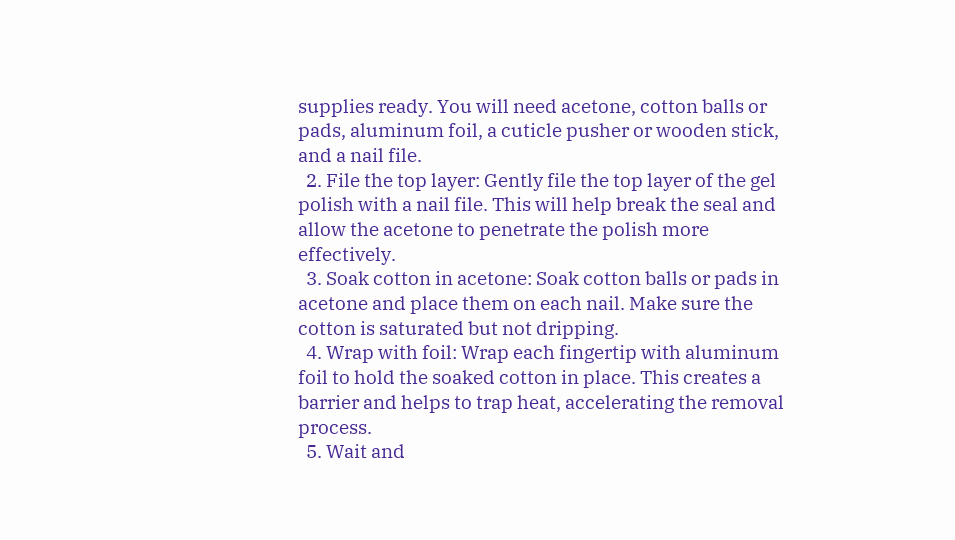supplies ready. You will need acetone, cotton balls or pads, aluminum foil, a cuticle pusher or wooden stick, and a nail file.
  2. File the top layer: Gently file the top layer of the gel polish with a nail file. This will help break the seal and allow the acetone to penetrate the polish more effectively.
  3. Soak cotton in acetone: Soak cotton balls or pads in acetone and place them on each nail. Make sure the cotton is saturated but not dripping.
  4. Wrap with foil: Wrap each fingertip with aluminum foil to hold the soaked cotton in place. This creates a barrier and helps to trap heat, accelerating the removal process.
  5. Wait and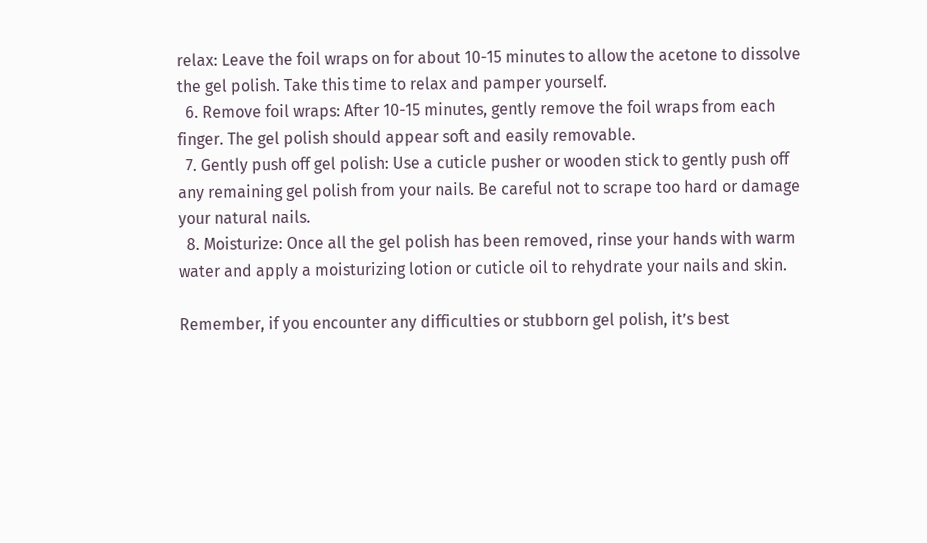relax: Leave the foil wraps on for about 10-15 minutes to allow the acetone to dissolve the gel polish. Take this time to relax and pamper yourself.
  6. Remove foil wraps: After 10-15 minutes, gently remove the foil wraps from each finger. The gel polish should appear soft and easily removable.
  7. Gently push off gel polish: Use a cuticle pusher or wooden stick to gently push off any remaining gel polish from your nails. Be careful not to scrape too hard or damage your natural nails.
  8. Moisturize: Once all the gel polish has been removed, rinse your hands with warm water and apply a moisturizing lotion or cuticle oil to rehydrate your nails and skin.

Remember, if you encounter any difficulties or stubborn gel polish, it’s best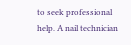to seek professional help. A nail technician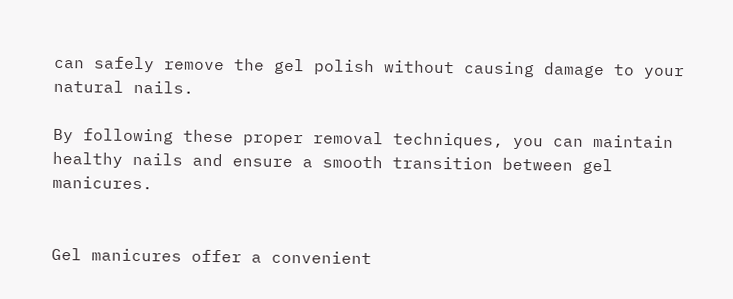can safely remove the gel polish without causing damage to your natural nails.

By following these proper removal techniques, you can maintain healthy nails and ensure a smooth transition between gel manicures.


Gel manicures offer a convenient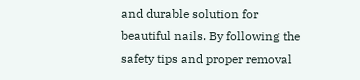and durable solution for beautiful nails. By following the safety tips and proper removal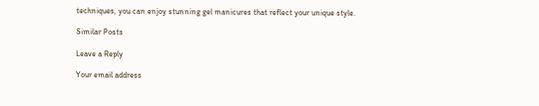techniques, you can enjoy stunning gel manicures that reflect your unique style.

Similar Posts

Leave a Reply

Your email address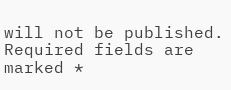will not be published. Required fields are marked *